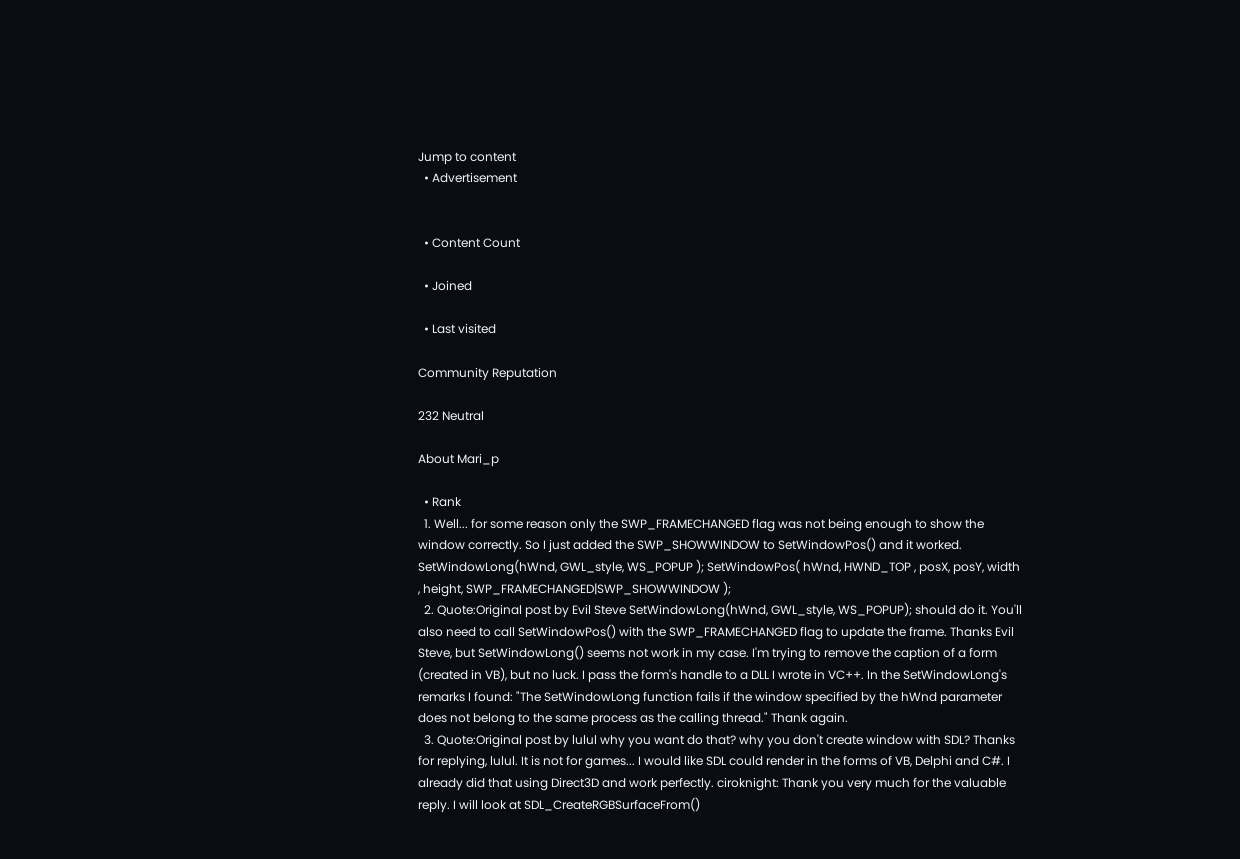Jump to content
  • Advertisement


  • Content Count

  • Joined

  • Last visited

Community Reputation

232 Neutral

About Mari_p

  • Rank
  1. Well... for some reason only the SWP_FRAMECHANGED flag was not being enough to show the window correctly. So I just added the SWP_SHOWWINDOW to SetWindowPos() and it worked. SetWindowLong(hWnd, GWL_style, WS_POPUP ); SetWindowPos( hWnd, HWND_TOP , posX, posY, width , height, SWP_FRAMECHANGED|SWP_SHOWWINDOW );
  2. Quote:Original post by Evil Steve SetWindowLong(hWnd, GWL_style, WS_POPUP); should do it. You'll also need to call SetWindowPos() with the SWP_FRAMECHANGED flag to update the frame. Thanks Evil Steve, but SetWindowLong() seems not work in my case. I'm trying to remove the caption of a form (created in VB), but no luck. I pass the form's handle to a DLL I wrote in VC++. In the SetWindowLong's remarks I found: "The SetWindowLong function fails if the window specified by the hWnd parameter does not belong to the same process as the calling thread." Thank again.
  3. Quote:Original post by lulul why you want do that? why you don't create window with SDL? Thanks for replying, lulul. It is not for games... I would like SDL could render in the forms of VB, Delphi and C#. I already did that using Direct3D and work perfectly. ciroknight: Thank you very much for the valuable reply. I will look at SDL_CreateRGBSurfaceFrom()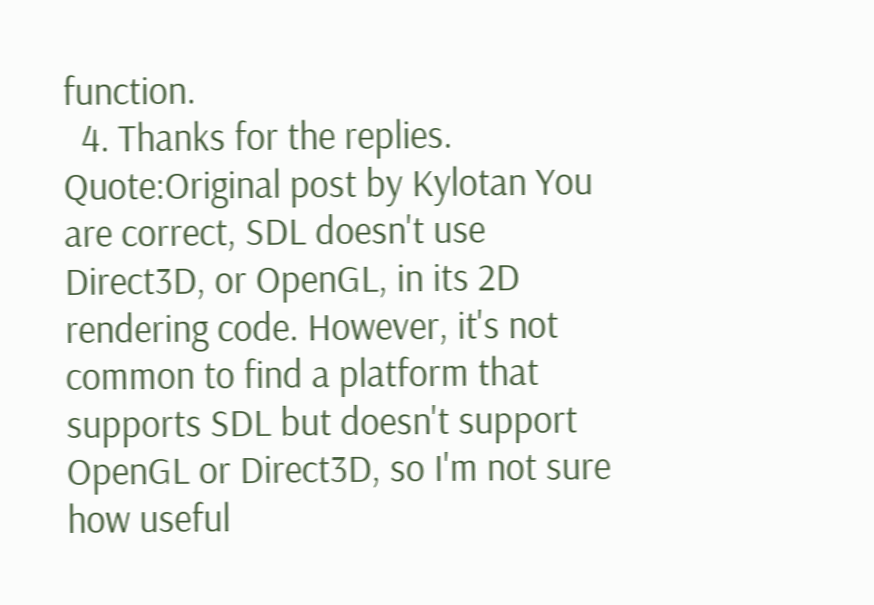function.
  4. Thanks for the replies. Quote:Original post by Kylotan You are correct, SDL doesn't use Direct3D, or OpenGL, in its 2D rendering code. However, it's not common to find a platform that supports SDL but doesn't support OpenGL or Direct3D, so I'm not sure how useful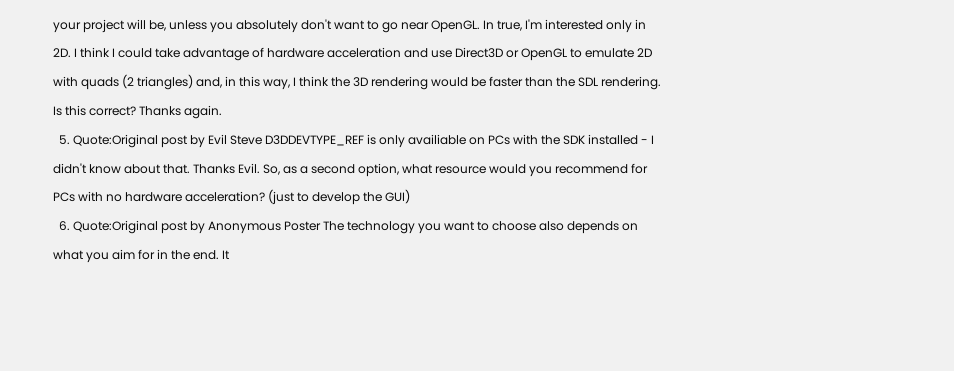your project will be, unless you absolutely don't want to go near OpenGL. In true, I'm interested only in 2D. I think I could take advantage of hardware acceleration and use Direct3D or OpenGL to emulate 2D with quads (2 triangles) and, in this way, I think the 3D rendering would be faster than the SDL rendering. Is this correct? Thanks again.
  5. Quote:Original post by Evil Steve D3DDEVTYPE_REF is only availiable on PCs with the SDK installed - I didn't know about that. Thanks Evil. So, as a second option, what resource would you recommend for PCs with no hardware acceleration? (just to develop the GUI)
  6. Quote:Original post by Anonymous Poster The technology you want to choose also depends on what you aim for in the end. It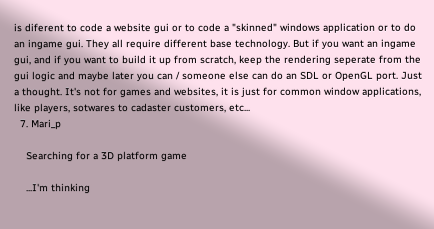is diferent to code a website gui or to code a "skinned" windows application or to do an ingame gui. They all require different base technology. But if you want an ingame gui, and if you want to build it up from scratch, keep the rendering seperate from the gui logic and maybe later you can / someone else can do an SDL or OpenGL port. Just a thought. It's not for games and websites, it is just for common window applications, like players, sotwares to cadaster customers, etc...
  7. Mari_p

    Searching for a 3D platform game

    ...I'm thinking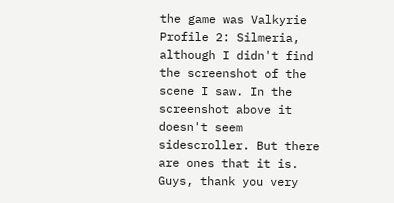the game was Valkyrie Profile 2: Silmeria, although I didn't find the screenshot of the scene I saw. In the screenshot above it doesn't seem sidescroller. But there are ones that it is. Guys, thank you very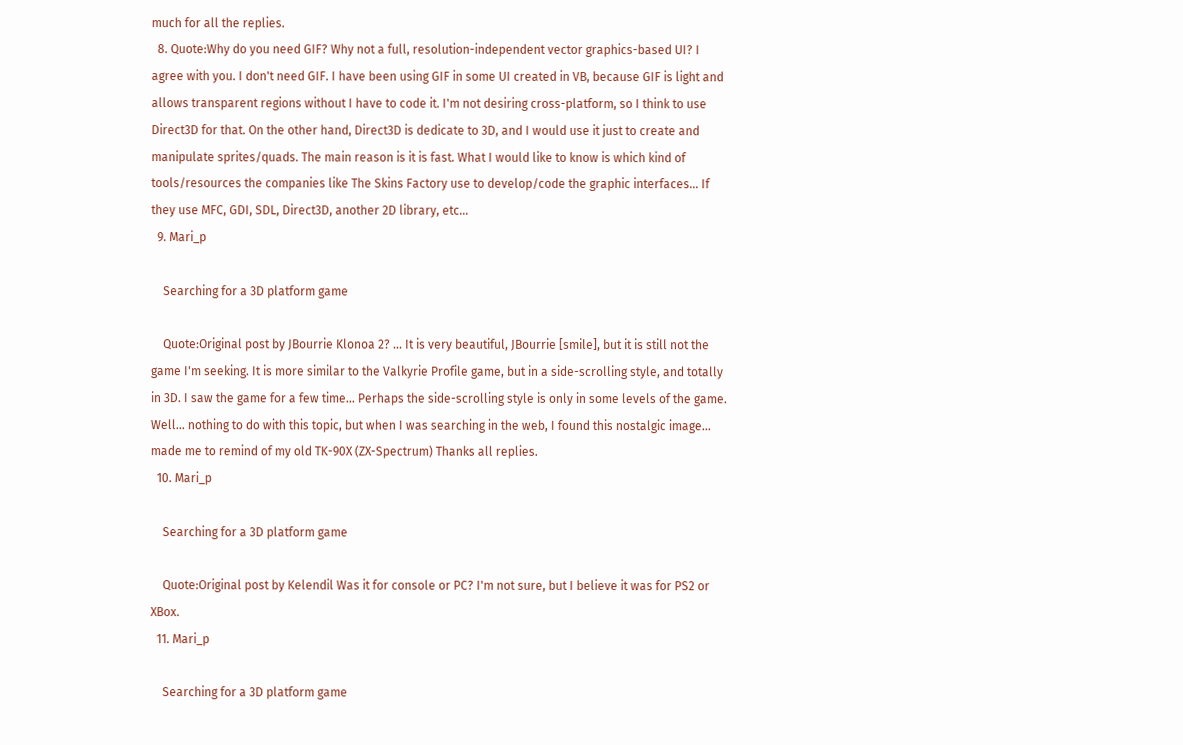much for all the replies.
  8. Quote:Why do you need GIF? Why not a full, resolution-independent vector graphics-based UI? I agree with you. I don't need GIF. I have been using GIF in some UI created in VB, because GIF is light and allows transparent regions without I have to code it. I'm not desiring cross-platform, so I think to use Direct3D for that. On the other hand, Direct3D is dedicate to 3D, and I would use it just to create and manipulate sprites/quads. The main reason is it is fast. What I would like to know is which kind of tools/resources the companies like The Skins Factory use to develop/code the graphic interfaces... If they use MFC, GDI, SDL, Direct3D, another 2D library, etc...
  9. Mari_p

    Searching for a 3D platform game

    Quote:Original post by JBourrie Klonoa 2? ... It is very beautiful, JBourrie [smile], but it is still not the game I'm seeking. It is more similar to the Valkyrie Profile game, but in a side-scrolling style, and totally in 3D. I saw the game for a few time... Perhaps the side-scrolling style is only in some levels of the game. Well... nothing to do with this topic, but when I was searching in the web, I found this nostalgic image... made me to remind of my old TK-90X (ZX-Spectrum) Thanks all replies.
  10. Mari_p

    Searching for a 3D platform game

    Quote:Original post by Kelendil Was it for console or PC? I'm not sure, but I believe it was for PS2 or XBox.
  11. Mari_p

    Searching for a 3D platform game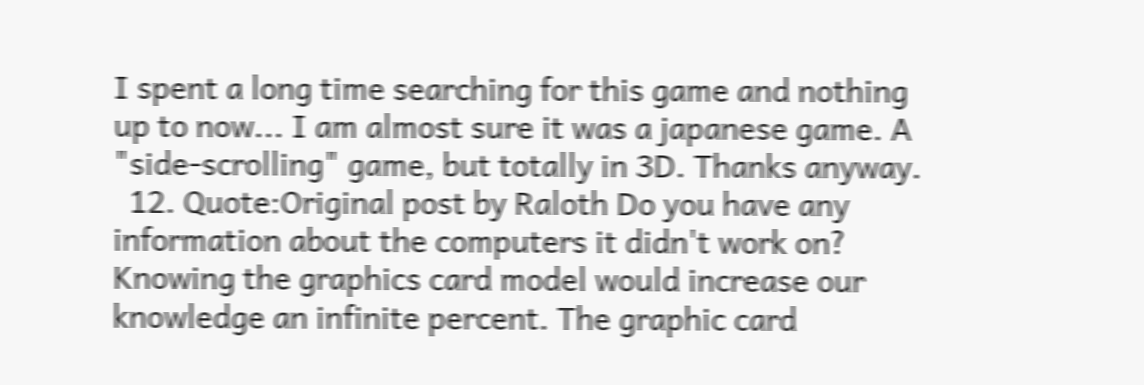I spent a long time searching for this game and nothing up to now... I am almost sure it was a japanese game. A "side-scrolling" game, but totally in 3D. Thanks anyway.
  12. Quote:Original post by Raloth Do you have any information about the computers it didn't work on? Knowing the graphics card model would increase our knowledge an infinite percent. The graphic card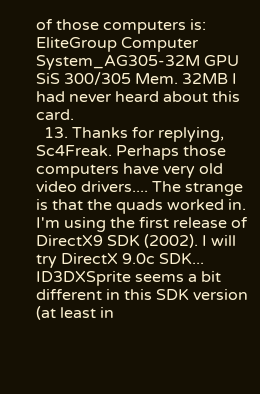of those computers is: EliteGroup Computer System_AG305-32M GPU SiS 300/305 Mem. 32MB I had never heard about this card.
  13. Thanks for replying, Sc4Freak. Perhaps those computers have very old video drivers.... The strange is that the quads worked in. I'm using the first release of DirectX9 SDK (2002). I will try DirectX 9.0c SDK... ID3DXSprite seems a bit different in this SDK version (at least in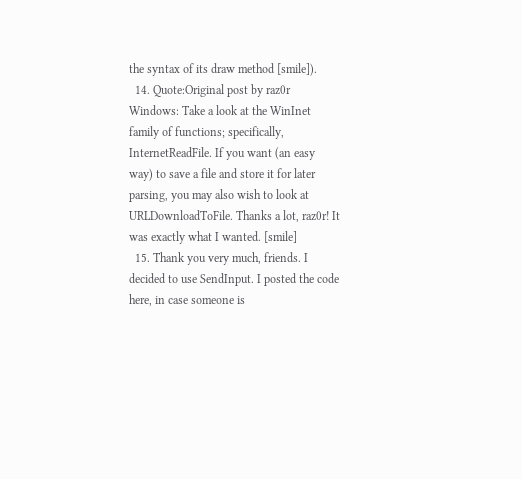the syntax of its draw method [smile]).
  14. Quote:Original post by raz0r Windows: Take a look at the WinInet family of functions; specifically, InternetReadFile. If you want (an easy way) to save a file and store it for later parsing, you may also wish to look at URLDownloadToFile. Thanks a lot, raz0r! It was exactly what I wanted. [smile]
  15. Thank you very much, friends. I decided to use SendInput. I posted the code here, in case someone is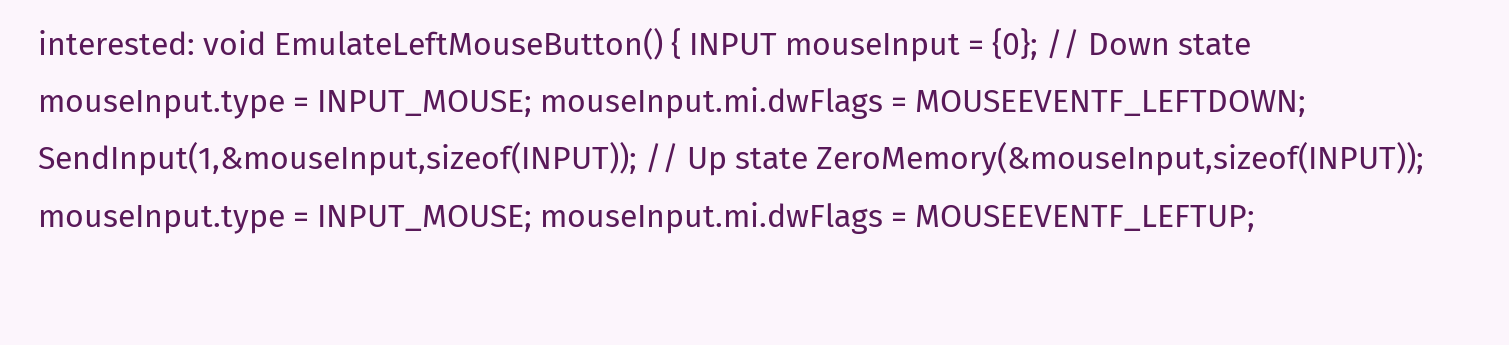interested: void EmulateLeftMouseButton() { INPUT mouseInput = {0}; // Down state mouseInput.type = INPUT_MOUSE; mouseInput.mi.dwFlags = MOUSEEVENTF_LEFTDOWN; SendInput(1,&mouseInput,sizeof(INPUT)); // Up state ZeroMemory(&mouseInput,sizeof(INPUT)); mouseInput.type = INPUT_MOUSE; mouseInput.mi.dwFlags = MOUSEEVENTF_LEFTUP;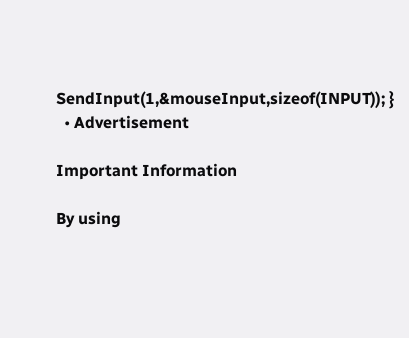SendInput(1,&mouseInput,sizeof(INPUT)); }
  • Advertisement

Important Information

By using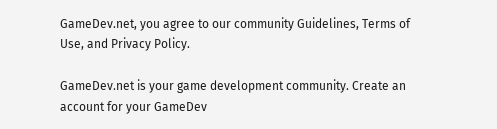GameDev.net, you agree to our community Guidelines, Terms of Use, and Privacy Policy.

GameDev.net is your game development community. Create an account for your GameDev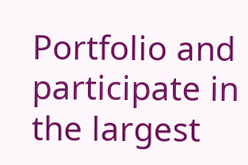Portfolio and participate in the largest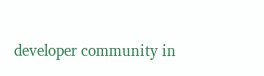developer community in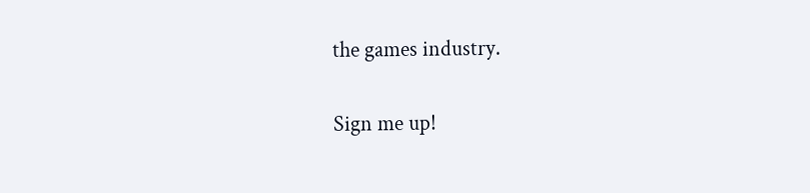the games industry.

Sign me up!